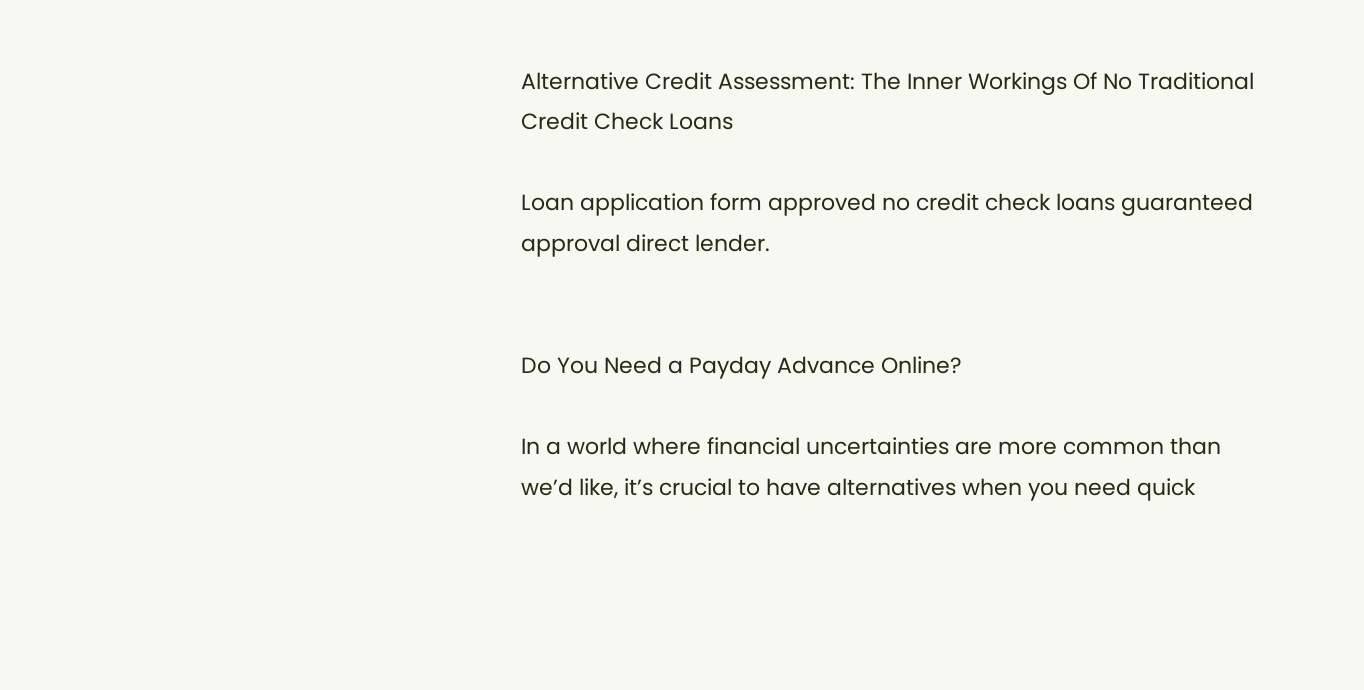Alternative Credit Assessment: The Inner Workings Of No Traditional Credit Check Loans

Loan application form approved no credit check loans guaranteed approval direct lender.


Do You Need a Payday Advance Online?

In a world where financial uncertainties are more common than we’d like, it’s crucial to have alternatives when you need quick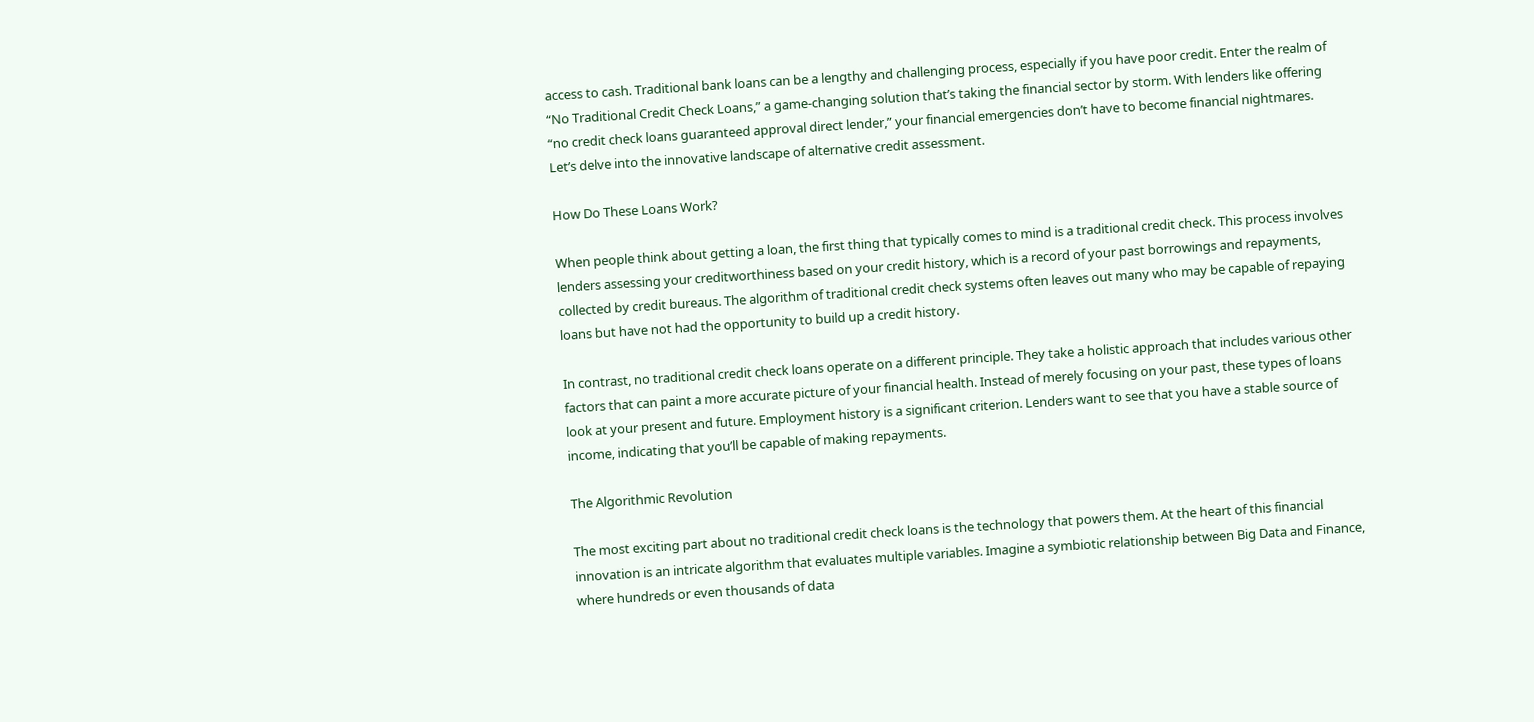access to cash. Traditional bank loans can be a lengthy and challenging process, especially if you have poor credit. Enter the realm of “No Traditional Credit Check Loans,” a game-changing solution that’s taking the financial sector by storm. With lenders like offering “no credit check loans guaranteed approval direct lender,” your financial emergencies don’t have to become financial nightmares. Let’s delve into the innovative landscape of alternative credit assessment.

How Do These Loans Work?

When people think about getting a loan, the first thing that typically comes to mind is a traditional credit check. This process involves lenders assessing your creditworthiness based on your credit history, which is a record of your past borrowings and repayments, collected by credit bureaus. The algorithm of traditional credit check systems often leaves out many who may be capable of repaying loans but have not had the opportunity to build up a credit history.

In contrast, no traditional credit check loans operate on a different principle. They take a holistic approach that includes various other factors that can paint a more accurate picture of your financial health. Instead of merely focusing on your past, these types of loans look at your present and future. Employment history is a significant criterion. Lenders want to see that you have a stable source of income, indicating that you’ll be capable of making repayments.

The Algorithmic Revolution

The most exciting part about no traditional credit check loans is the technology that powers them. At the heart of this financial innovation is an intricate algorithm that evaluates multiple variables. Imagine a symbiotic relationship between Big Data and Finance, where hundreds or even thousands of data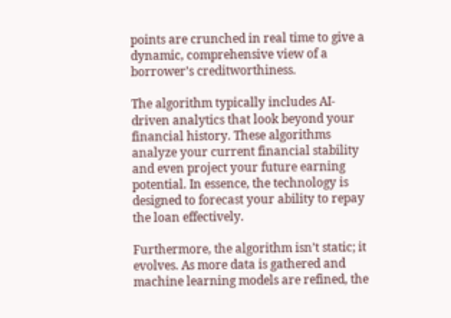points are crunched in real time to give a dynamic, comprehensive view of a borrower’s creditworthiness.

The algorithm typically includes AI-driven analytics that look beyond your financial history. These algorithms analyze your current financial stability and even project your future earning potential. In essence, the technology is designed to forecast your ability to repay the loan effectively.

Furthermore, the algorithm isn’t static; it evolves. As more data is gathered and machine learning models are refined, the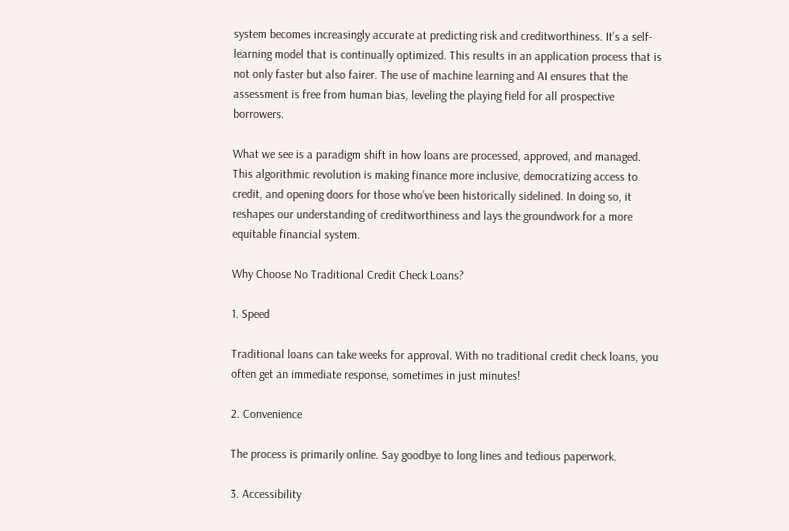system becomes increasingly accurate at predicting risk and creditworthiness. It’s a self-learning model that is continually optimized. This results in an application process that is not only faster but also fairer. The use of machine learning and AI ensures that the assessment is free from human bias, leveling the playing field for all prospective borrowers.

What we see is a paradigm shift in how loans are processed, approved, and managed. This algorithmic revolution is making finance more inclusive, democratizing access to credit, and opening doors for those who’ve been historically sidelined. In doing so, it reshapes our understanding of creditworthiness and lays the groundwork for a more equitable financial system.

Why Choose No Traditional Credit Check Loans?

1. Speed

Traditional loans can take weeks for approval. With no traditional credit check loans, you often get an immediate response, sometimes in just minutes!

2. Convenience

The process is primarily online. Say goodbye to long lines and tedious paperwork.

3. Accessibility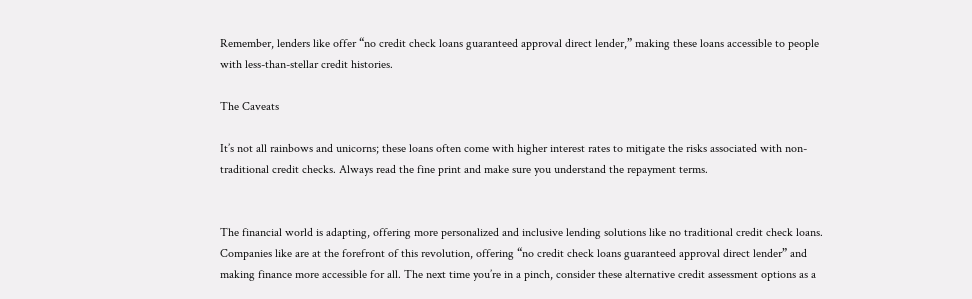Remember, lenders like offer “no credit check loans guaranteed approval direct lender,” making these loans accessible to people with less-than-stellar credit histories.

The Caveats

It’s not all rainbows and unicorns; these loans often come with higher interest rates to mitigate the risks associated with non-traditional credit checks. Always read the fine print and make sure you understand the repayment terms.


The financial world is adapting, offering more personalized and inclusive lending solutions like no traditional credit check loans. Companies like are at the forefront of this revolution, offering “no credit check loans guaranteed approval direct lender” and making finance more accessible for all. The next time you’re in a pinch, consider these alternative credit assessment options as a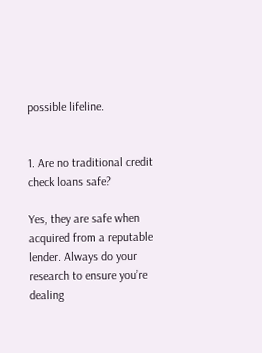possible lifeline.


1. Are no traditional credit check loans safe?

Yes, they are safe when acquired from a reputable lender. Always do your research to ensure you’re dealing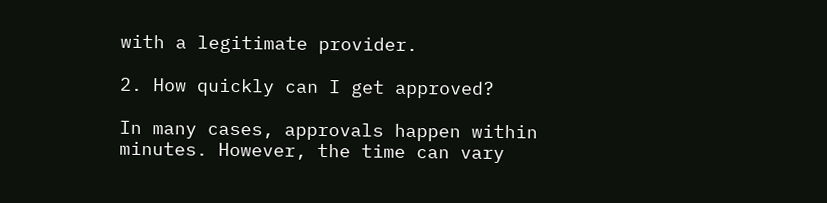with a legitimate provider.

2. How quickly can I get approved?

In many cases, approvals happen within minutes. However, the time can vary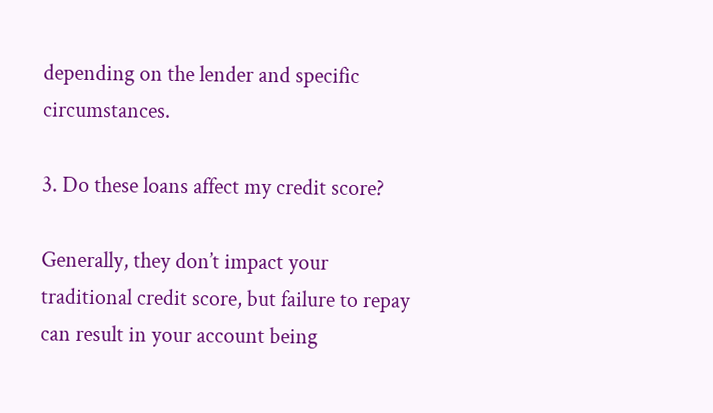depending on the lender and specific circumstances.

3. Do these loans affect my credit score?

Generally, they don’t impact your traditional credit score, but failure to repay can result in your account being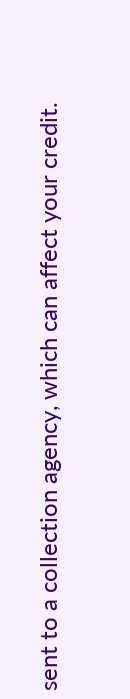sent to a collection agency, which can affect your credit.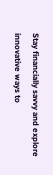Stay financially savvy and explore innovative ways to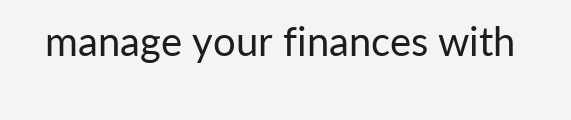manage your finances with